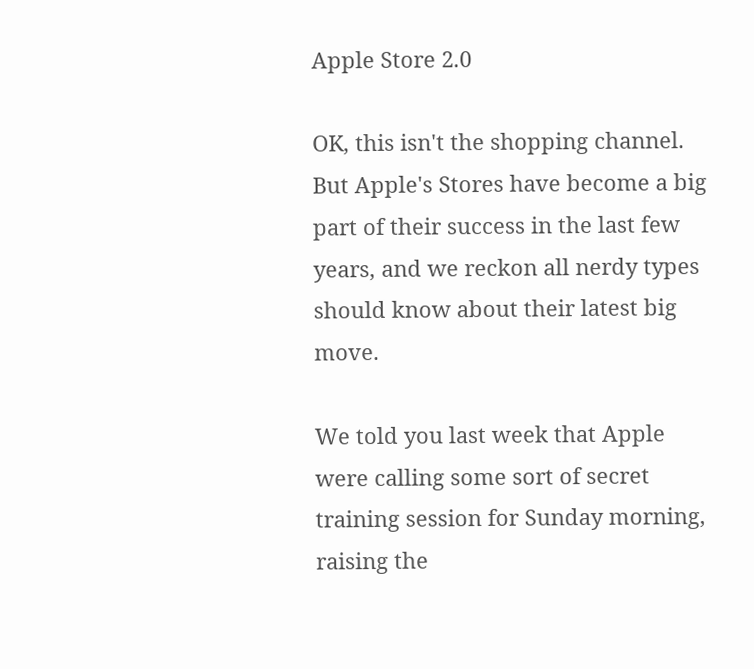Apple Store 2.0

OK, this isn't the shopping channel. But Apple's Stores have become a big part of their success in the last few years, and we reckon all nerdy types should know about their latest big move.

We told you last week that Apple were calling some sort of secret training session for Sunday morning, raising the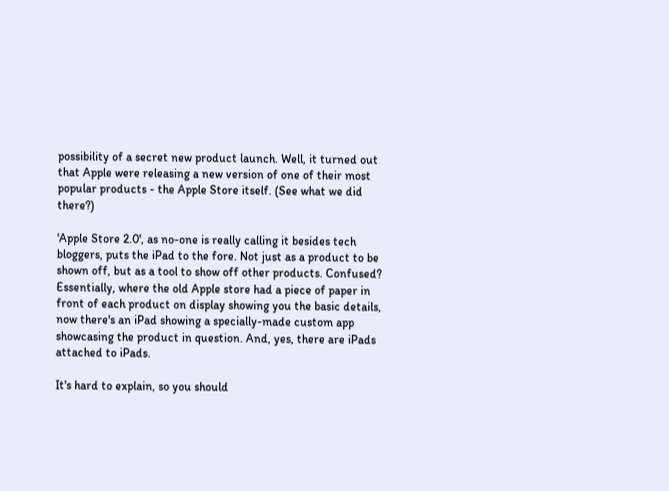possibility of a secret new product launch. Well, it turned out that Apple were releasing a new version of one of their most popular products - the Apple Store itself. (See what we did there?)

'Apple Store 2.0', as no-one is really calling it besides tech bloggers, puts the iPad to the fore. Not just as a product to be shown off, but as a tool to show off other products. Confused? Essentially, where the old Apple store had a piece of paper in front of each product on display showing you the basic details, now there's an iPad showing a specially-made custom app showcasing the product in question. And, yes, there are iPads attached to iPads.

It's hard to explain, so you should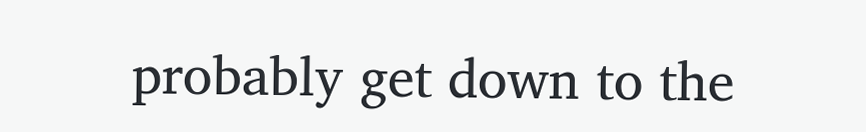probably get down to the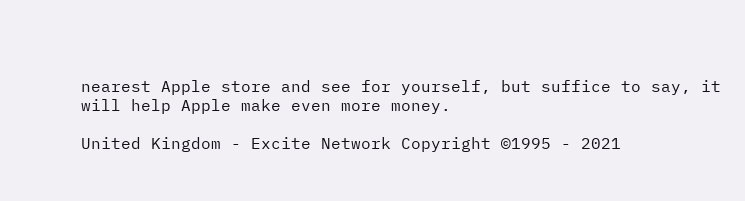nearest Apple store and see for yourself, but suffice to say, it will help Apple make even more money.

United Kingdom - Excite Network Copyright ©1995 - 2021